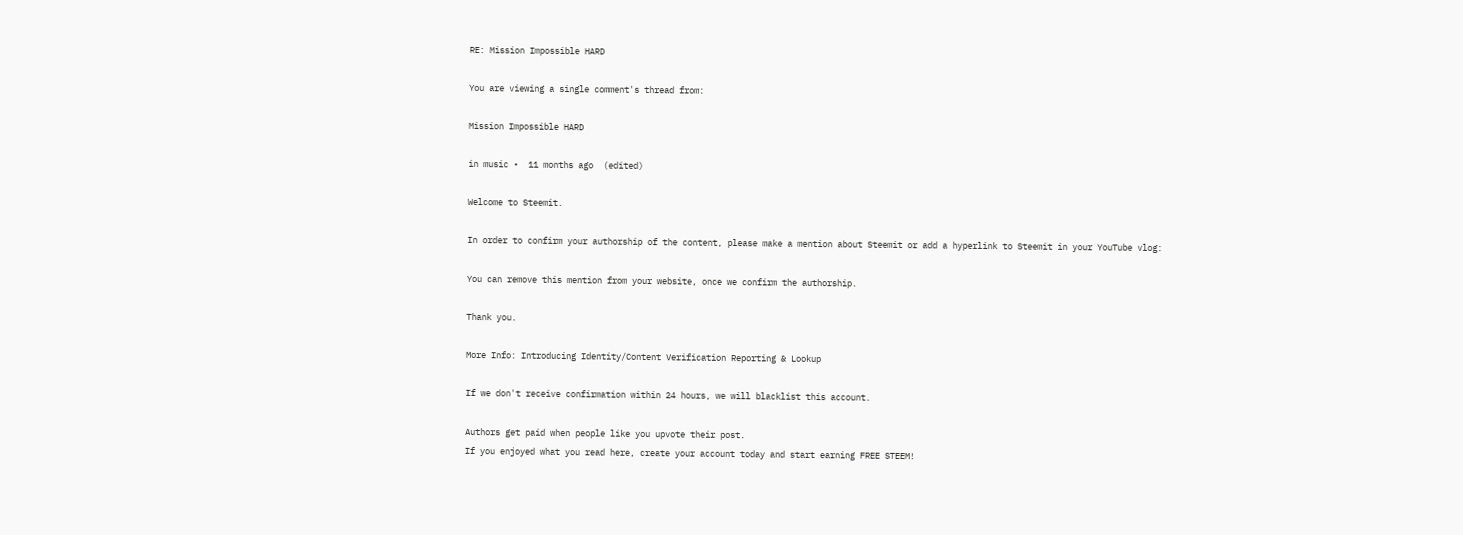RE: Mission Impossible HARD

You are viewing a single comment's thread from:

Mission Impossible HARD

in music •  11 months ago  (edited)

Welcome to Steemit.

In order to confirm your authorship of the content, please make a mention about Steemit or add a hyperlink to Steemit in your YouTube vlog:

You can remove this mention from your website, once we confirm the authorship.

Thank you.

More Info: Introducing Identity/Content Verification Reporting & Lookup

If we don't receive confirmation within 24 hours, we will blacklist this account.

Authors get paid when people like you upvote their post.
If you enjoyed what you read here, create your account today and start earning FREE STEEM!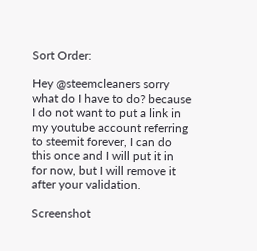Sort Order:

Hey @steemcleaners sorry what do I have to do? because I do not want to put a link in my youtube account referring to steemit forever, I can do this once and I will put it in for now, but I will remove it after your validation.

Screenshot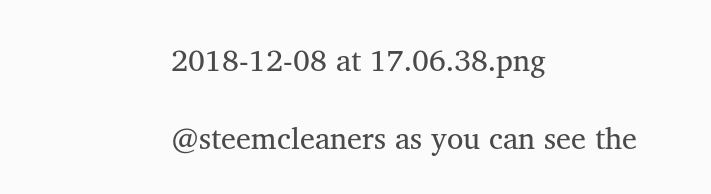2018-12-08 at 17.06.38.png

@steemcleaners as you can see the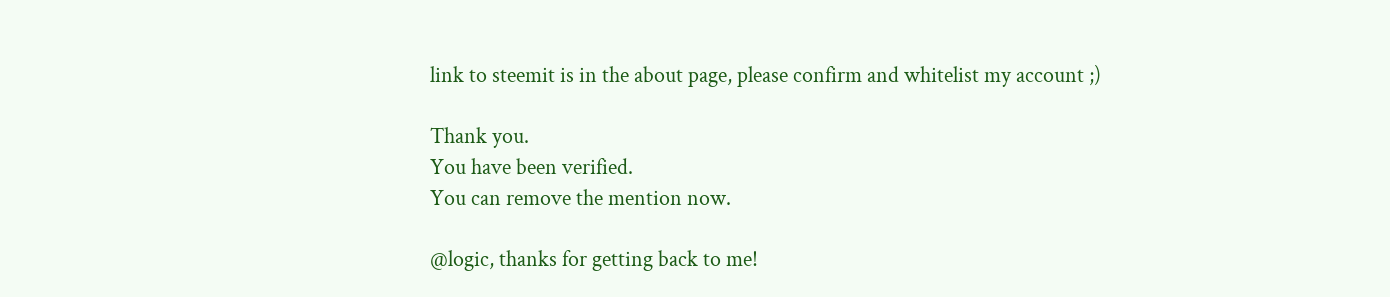link to steemit is in the about page, please confirm and whitelist my account ;)

Thank you.
You have been verified.
You can remove the mention now.

@logic, thanks for getting back to me!